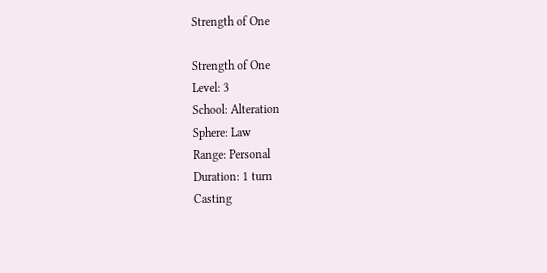Strength of One

Strength of One
Level: 3
School: Alteration
Sphere: Law
Range: Personal
Duration: 1 turn
Casting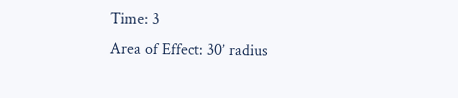Time: 3
Area of Effect: 30’ radius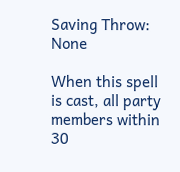Saving Throw: None

When this spell is cast, all party members within 30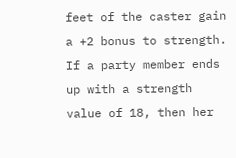feet of the caster gain a +2 bonus to strength. If a party member ends up with a strength value of 18, then her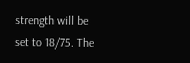strength will be set to 18/75. The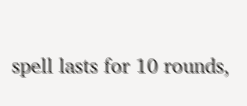spell lasts for 10 rounds,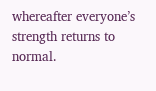whereafter everyone’s strength returns to normal.